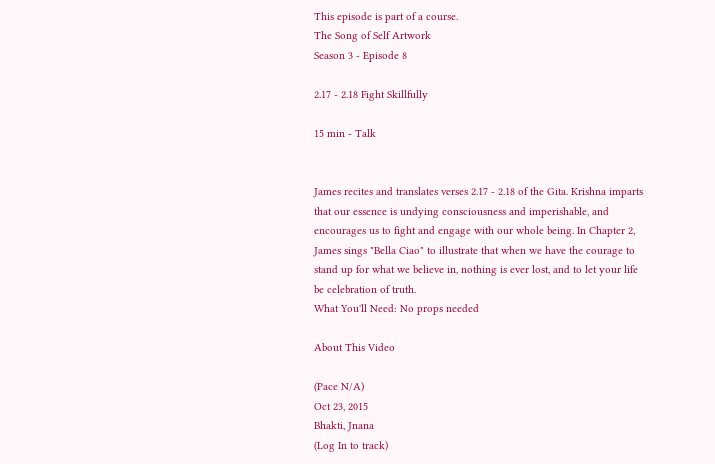This episode is part of a course.
The Song of Self Artwork
Season 3 - Episode 8

2.17 - 2.18 Fight Skillfully

15 min - Talk


James recites and translates verses 2.17 - 2.18 of the Gita. Krishna imparts that our essence is undying consciousness and imperishable, and encourages us to fight and engage with our whole being. In Chapter 2, James sings "Bella Ciao" to illustrate that when we have the courage to stand up for what we believe in, nothing is ever lost, and to let your life be celebration of truth.
What You'll Need: No props needed

About This Video

(Pace N/A)
Oct 23, 2015
Bhakti, Jnana
(Log In to track)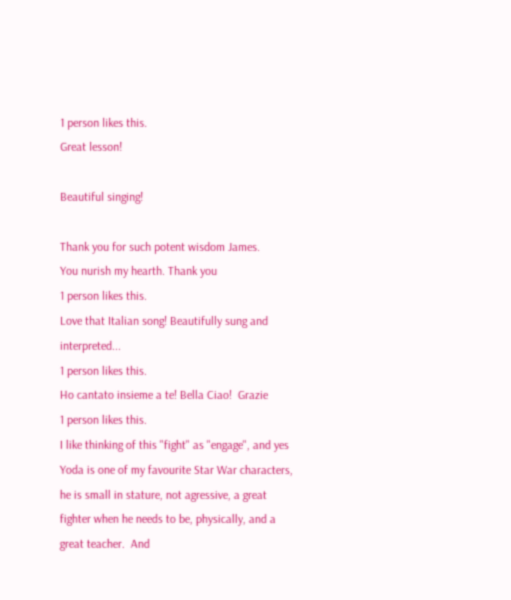1 person likes this.
Great lesson!

Beautiful singing!

Thank you for such potent wisdom James.
You nurish my hearth. Thank you
1 person likes this.
Love that Italian song! Beautifully sung and interpreted...
1 person likes this.
Ho cantato insieme a te! Bella Ciao!  Grazie
1 person likes this.
I like thinking of this "fight" as "engage", and yes Yoda is one of my favourite Star War characters, he is small in stature, not agressive, a great fighter when he needs to be, physically, and a great teacher.  And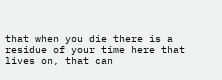that when you die there is a residue of your time here that lives on, that can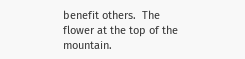benefit others.  The flower at the top of the mountain.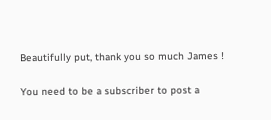Beautifully put, thank you so much James !

You need to be a subscriber to post a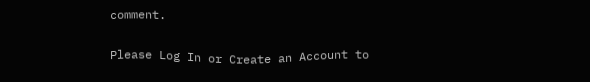comment.

Please Log In or Create an Account to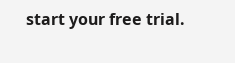start your free trial.